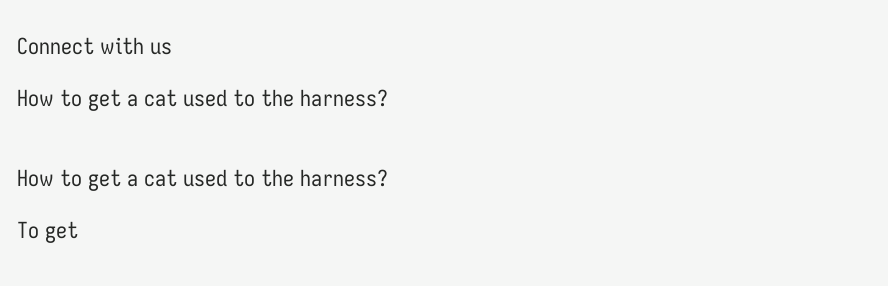Connect with us

How to get a cat used to the harness?


How to get a cat used to the harness?

To get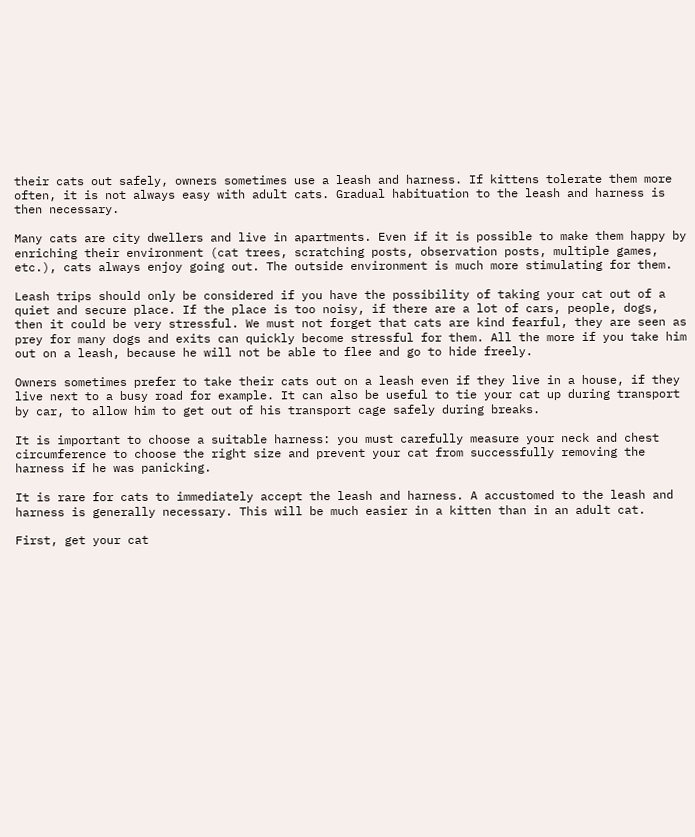their cats out safely, owners sometimes use a leash and harness. If kittens tolerate them more often, it is not always easy with adult cats. Gradual habituation to the leash and harness is then necessary.

Many cats are city dwellers and live in apartments. Even if it is possible to make them happy by enriching their environment (cat trees, scratching posts, observation posts, multiple games, etc.), cats always enjoy going out. The outside environment is much more stimulating for them.

Leash trips should only be considered if you have the possibility of taking your cat out of a quiet and secure place. If the place is too noisy, if there are a lot of cars, people, dogs, then it could be very stressful. We must not forget that cats are kind fearful, they are seen as prey for many dogs and exits can quickly become stressful for them. All the more if you take him out on a leash, because he will not be able to flee and go to hide freely.

Owners sometimes prefer to take their cats out on a leash even if they live in a house, if they live next to a busy road for example. It can also be useful to tie your cat up during transport by car, to allow him to get out of his transport cage safely during breaks.

It is important to choose a suitable harness: you must carefully measure your neck and chest circumference to choose the right size and prevent your cat from successfully removing the harness if he was panicking.

It is rare for cats to immediately accept the leash and harness. A accustomed to the leash and harness is generally necessary. This will be much easier in a kitten than in an adult cat.

First, get your cat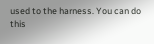used to the harness. You can do this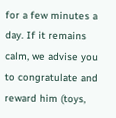for a few minutes a day. If it remains calm, we advise you to congratulate and reward him (toys,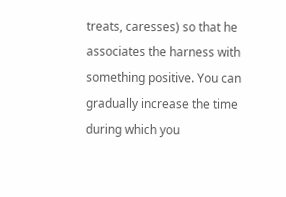treats, caresses) so that he associates the harness with something positive. You can gradually increase the time during which you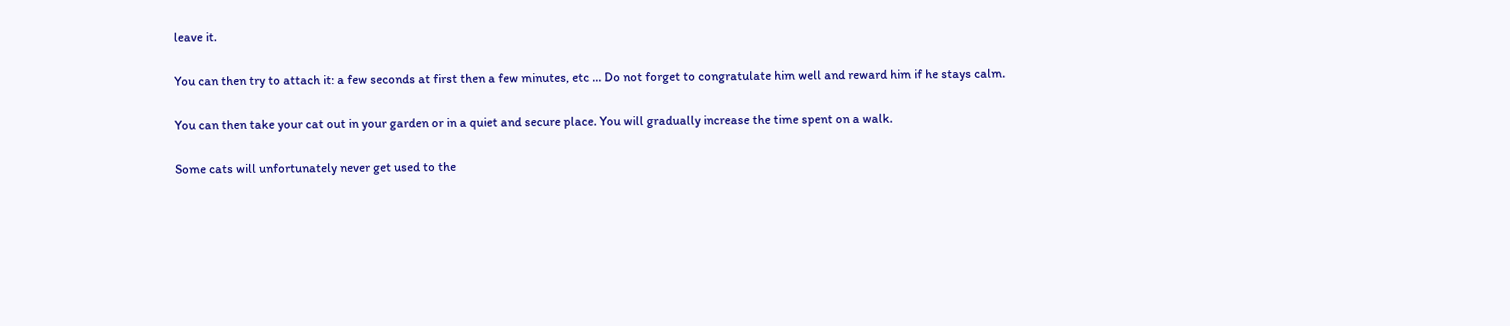leave it.

You can then try to attach it: a few seconds at first then a few minutes, etc … Do not forget to congratulate him well and reward him if he stays calm.

You can then take your cat out in your garden or in a quiet and secure place. You will gradually increase the time spent on a walk.

Some cats will unfortunately never get used to the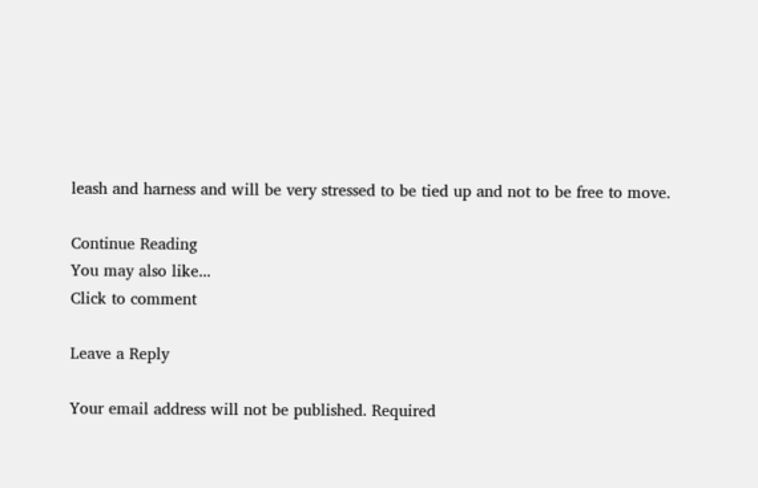leash and harness and will be very stressed to be tied up and not to be free to move.

Continue Reading
You may also like...
Click to comment

Leave a Reply

Your email address will not be published. Required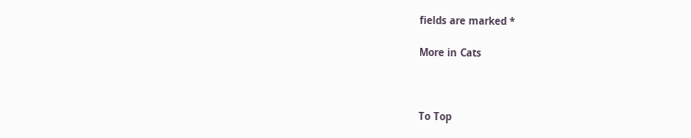fields are marked *

More in Cats



To Top